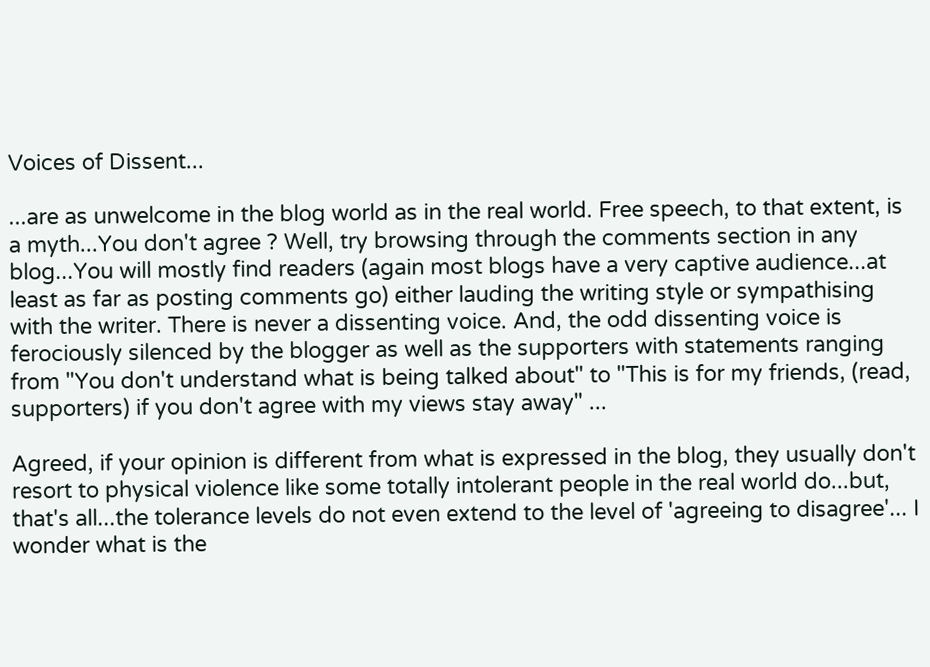Voices of Dissent...

...are as unwelcome in the blog world as in the real world. Free speech, to that extent, is a myth...You don't agree ? Well, try browsing through the comments section in any blog...You will mostly find readers (again most blogs have a very captive audience...at least as far as posting comments go) either lauding the writing style or sympathising with the writer. There is never a dissenting voice. And, the odd dissenting voice is ferociously silenced by the blogger as well as the supporters with statements ranging from "You don't understand what is being talked about" to "This is for my friends, (read, supporters) if you don't agree with my views stay away" ...

Agreed, if your opinion is different from what is expressed in the blog, they usually don't resort to physical violence like some totally intolerant people in the real world do...but, that's all...the tolerance levels do not even extend to the level of 'agreeing to disagree'... I wonder what is the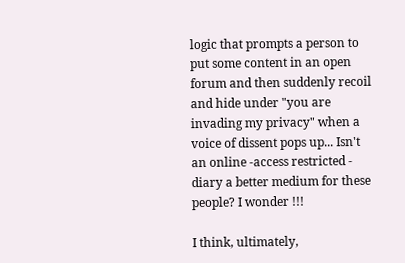logic that prompts a person to put some content in an open forum and then suddenly recoil and hide under "you are invading my privacy" when a voice of dissent pops up... Isn't an online -access restricted - diary a better medium for these people? I wonder !!!

I think, ultimately,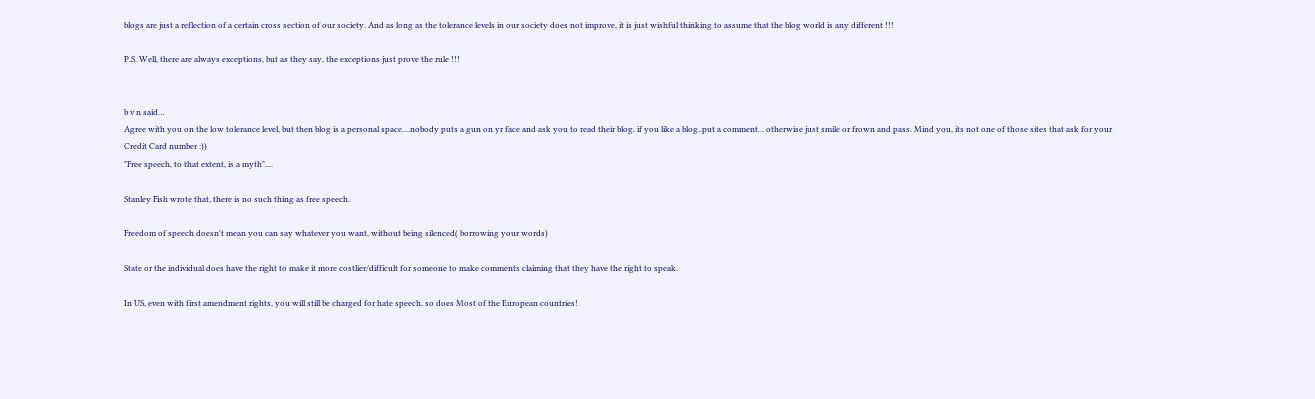blogs are just a reflection of a certain cross section of our society. And as long as the tolerance levels in our society does not improve, it is just wishful thinking to assume that the blog world is any different !!!

P.S. Well, there are always exceptions, but as they say, the exceptions just prove the rule !!!


b v n said…
Agree with you on the low tolerance level, but then blog is a personal space....nobody puts a gun on yr face and ask you to read their blog. if you like a blog..put a comment... otherwise just smile or frown and pass. Mind you, its not one of those sites that ask for your Credit Card number :))
"Free speech, to that extent, is a myth"....

Stanley Fish wrote that, there is no such thing as free speech.

Freedom of speech doesn't mean you can say whatever you want, without being silenced( borrowing your words)

State or the individual does have the right to make it more costlier/difficult for someone to make comments claiming that they have the right to speak.

In US, even with first amendment rights, you will still be charged for hate speech, so does Most of the European countries!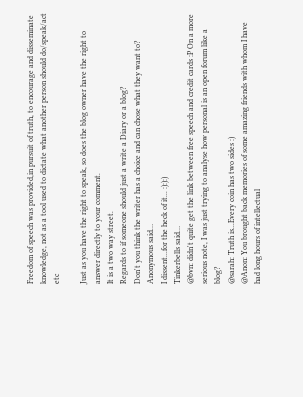Freedom of speech was provided,in pursuit of truth, to encourage and disseminate knowledge, not as a tool used to dictate what another person should do/speak/act etc

Just as you have the right to speak, so does the blog owner have the right to answer directly to your comment.
It is a two way street.
Regards to if someone should just a write a Diary or a blog?
Don't you think the writer has a choice and can chose what they want to?
Anonymous said…
I dissent...for the heck of it... :):):)
Tinkerbells said…
@bvn: didn't quite get the link between free speech and credit cards :P On a more serious note, I was just trying to analyse how personal is an open forum like a blog?
@sarah: Truth is...Every coin has two sides :)
@Anon: You brought back memories of some amazing friends with whom I have had long hours of intellectual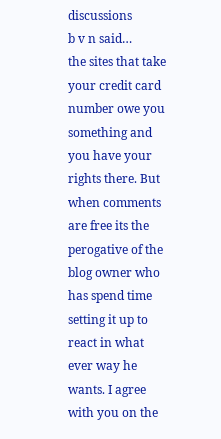discussions
b v n said…
the sites that take your credit card number owe you something and you have your rights there. But when comments are free its the perogative of the blog owner who has spend time setting it up to react in what ever way he wants. I agree with you on the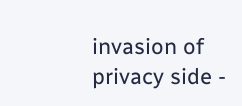invasion of privacy side -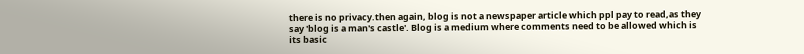there is no privacy.then again, blog is not a newspaper article which ppl pay to read,as they say 'blog is a man's castle'. Blog is a medium where comments need to be allowed which is its basic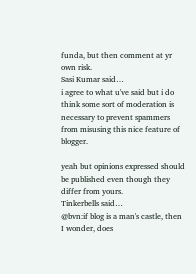funda, but then comment at yr own risk.
Sasi Kumar said…
i agree to what u've said but i do think some sort of moderation is necessary to prevent spammers from misusing this nice feature of blogger.

yeah but opinions expressed should be published even though they differ from yours.
Tinkerbells said…
@bvn:if blog is a man's castle, then I wonder, does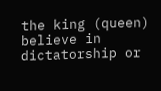the king (queen) believe in dictatorship or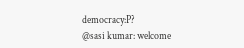democracy:P?
@sasi kumar: welcome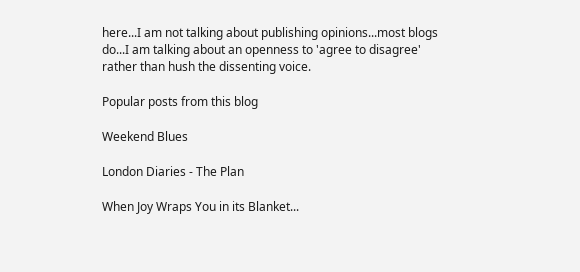here...I am not talking about publishing opinions...most blogs do...I am talking about an openness to 'agree to disagree' rather than hush the dissenting voice.

Popular posts from this blog

Weekend Blues

London Diaries - The Plan

When Joy Wraps You in its Blanket...